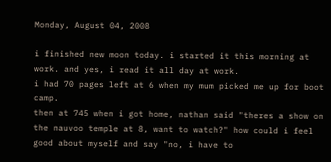Monday, August 04, 2008

i finished new moon today. i started it this morning at work. and yes, i read it all day at work.
i had 70 pages left at 6 when my mum picked me up for boot camp.
then at 745 when i got home, nathan said "theres a show on the nauvoo temple at 8, want to watch?" how could i feel good about myself and say "no, i have to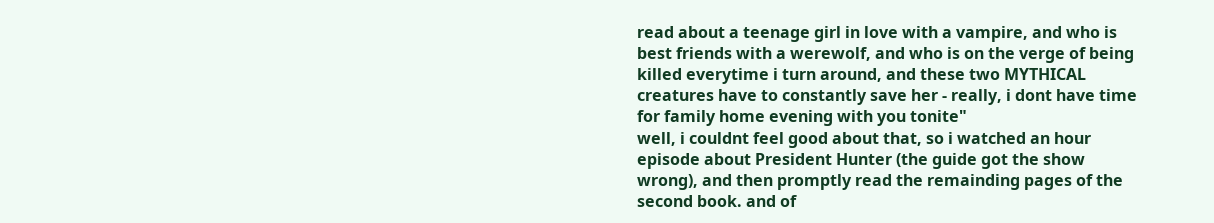read about a teenage girl in love with a vampire, and who is best friends with a werewolf, and who is on the verge of being killed everytime i turn around, and these two MYTHICAL creatures have to constantly save her - really, i dont have time for family home evening with you tonite"
well, i couldnt feel good about that, so i watched an hour episode about President Hunter (the guide got the show wrong), and then promptly read the remainding pages of the second book. and of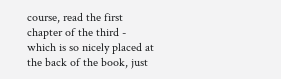course, read the first chapter of the third - which is so nicely placed at the back of the book, just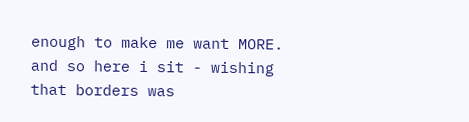enough to make me want MORE.
and so here i sit - wishing that borders was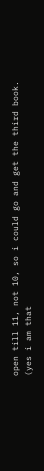open till 11, not 10, so i could go and get the third book.
(yes i am that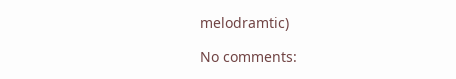melodramtic)

No comments: